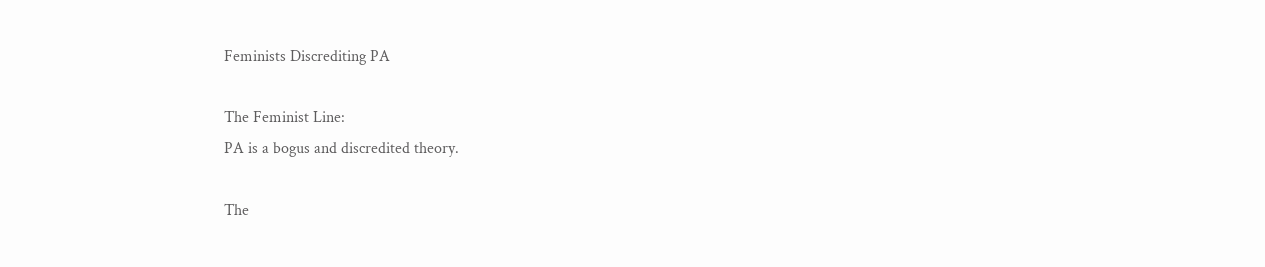Feminists Discrediting PA

The Feminist Line:
PA is a bogus and discredited theory.

The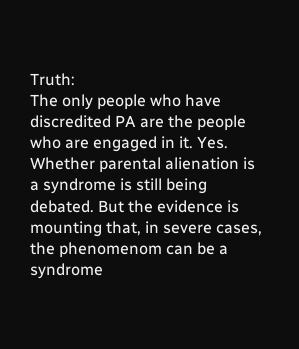Truth:
The only people who have discredited PA are the people who are engaged in it. Yes. Whether parental alienation is a syndrome is still being debated. But the evidence is mounting that, in severe cases, the phenomenom can be a syndrome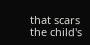that scars the child's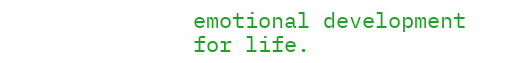emotional development for life.